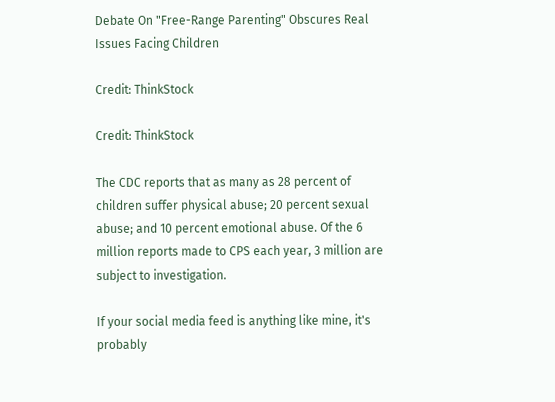Debate On "Free-Range Parenting" Obscures Real Issues Facing Children

Credit: ThinkStock

Credit: ThinkStock

The CDC reports that as many as 28 percent of children suffer physical abuse; 20 percent sexual abuse; and 10 percent emotional abuse. Of the 6 million reports made to CPS each year, 3 million are subject to investigation.

If your social media feed is anything like mine, it's probably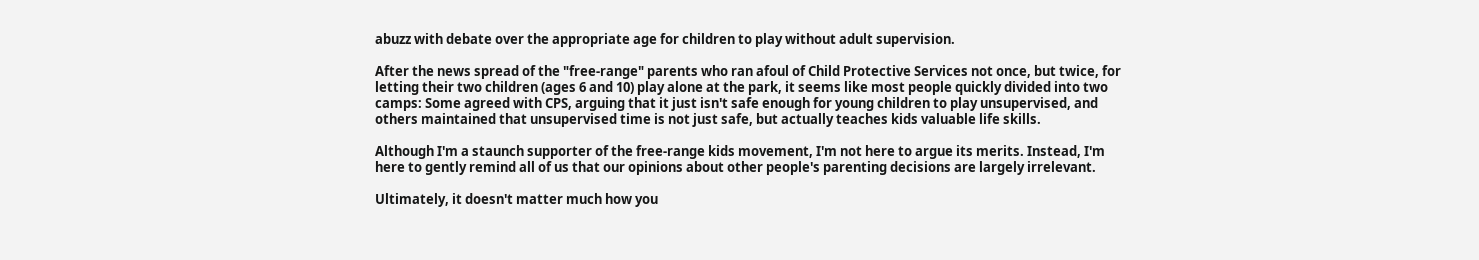abuzz with debate over the appropriate age for children to play without adult supervision.

After the news spread of the "free-range" parents who ran afoul of Child Protective Services not once, but twice, for letting their two children (ages 6 and 10) play alone at the park, it seems like most people quickly divided into two camps: Some agreed with CPS, arguing that it just isn't safe enough for young children to play unsupervised, and others maintained that unsupervised time is not just safe, but actually teaches kids valuable life skills.

Although I'm a staunch supporter of the free-range kids movement, I'm not here to argue its merits. Instead, I'm here to gently remind all of us that our opinions about other people's parenting decisions are largely irrelevant.

Ultimately, it doesn't matter much how you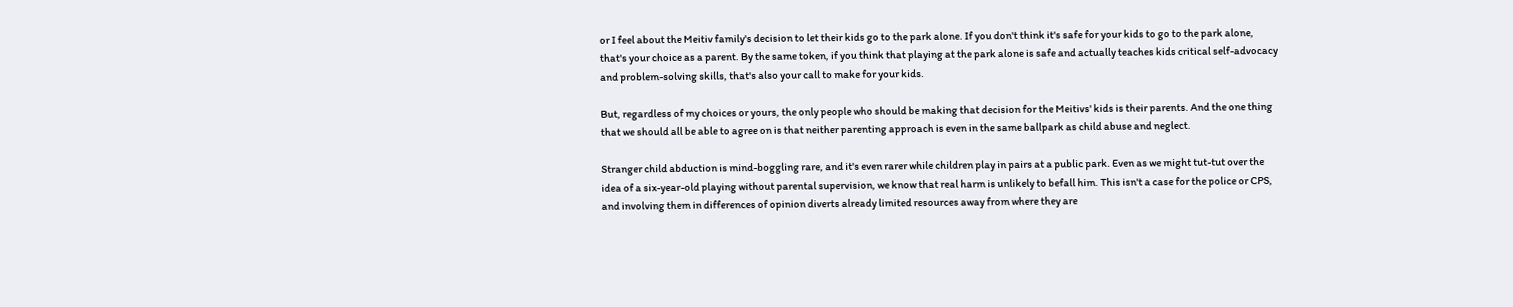or I feel about the Meitiv family's decision to let their kids go to the park alone. If you don't think it's safe for your kids to go to the park alone, that's your choice as a parent. By the same token, if you think that playing at the park alone is safe and actually teaches kids critical self-advocacy and problem-solving skills, that's also your call to make for your kids.

But, regardless of my choices or yours, the only people who should be making that decision for the Meitivs' kids is their parents. And the one thing that we should all be able to agree on is that neither parenting approach is even in the same ballpark as child abuse and neglect.

Stranger child abduction is mind-boggling rare, and it's even rarer while children play in pairs at a public park. Even as we might tut-tut over the idea of a six-year-old playing without parental supervision, we know that real harm is unlikely to befall him. This isn't a case for the police or CPS, and involving them in differences of opinion diverts already limited resources away from where they are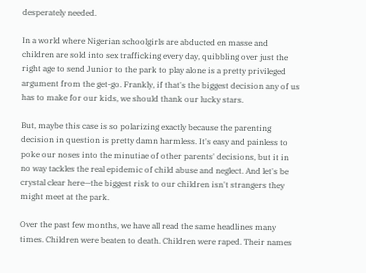desperately needed.

In a world where Nigerian schoolgirls are abducted en masse and children are sold into sex trafficking every day, quibbling over just the right age to send Junior to the park to play alone is a pretty privileged argument from the get-go. Frankly, if that's the biggest decision any of us has to make for our kids, we should thank our lucky stars.

But, maybe this case is so polarizing exactly because the parenting decision in question is pretty damn harmless. It's easy and painless to poke our noses into the minutiae of other parents' decisions, but it in no way tackles the real epidemic of child abuse and neglect. And let's be crystal clear here—the biggest risk to our children isn't strangers they might meet at the park.

Over the past few months, we have all read the same headlines many times. Children were beaten to death. Children were raped. Their names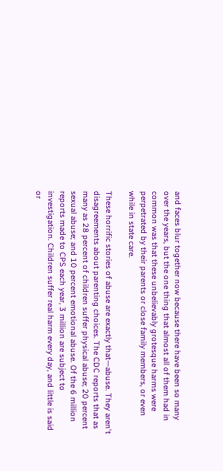and faces blur together now because there have been so many over the years, but the one thing that almost all of them had in common was that these unbelievably grotesque harms were perpetrated by their parents or close family members, or even while in state care.

These horrific stories of abuse are exactly that—abuse. They aren't disagreements about parenting choices. The CDC reports that as many as 28 percent of children suffer physical abuse; 20 percent sexual abuse; and 10 percent emotional abuse. Of the 6 million reports made to CPS each year, 3 million are subject to investigation. Children suffer real harm every day, and little is said or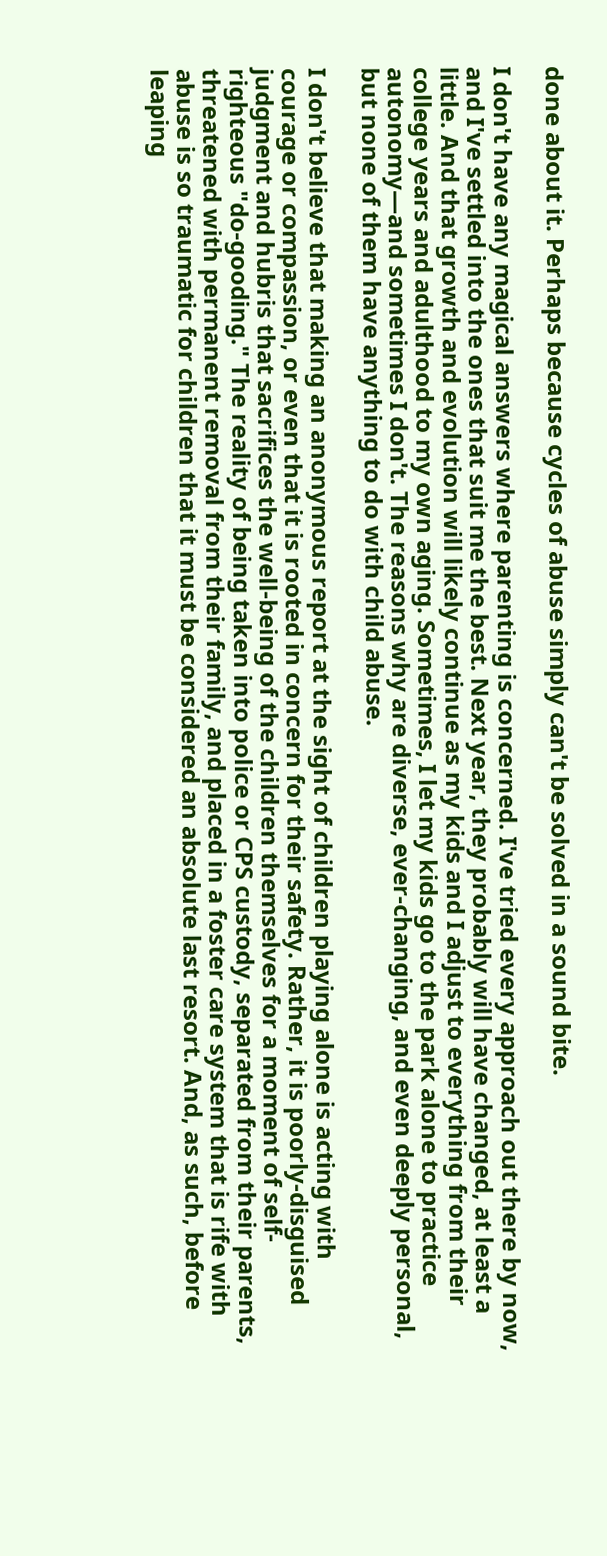done about it. Perhaps because cycles of abuse simply can't be solved in a sound bite.

I don't have any magical answers where parenting is concerned. I've tried every approach out there by now, and I've settled into the ones that suit me the best. Next year, they probably will have changed, at least a little. And that growth and evolution will likely continue as my kids and I adjust to everything from their college years and adulthood to my own aging. Sometimes, I let my kids go to the park alone to practice autonomy—and sometimes I don't. The reasons why are diverse, ever-changing, and even deeply personal, but none of them have anything to do with child abuse.

I don't believe that making an anonymous report at the sight of children playing alone is acting with courage or compassion, or even that it is rooted in concern for their safety. Rather, it is poorly-disguised judgment and hubris that sacrifices the well-being of the children themselves for a moment of self-righteous "do-gooding." The reality of being taken into police or CPS custody, separated from their parents, threatened with permanent removal from their family, and placed in a foster care system that is rife with abuse is so traumatic for children that it must be considered an absolute last resort. And, as such, before leaping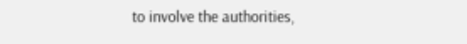to involve the authorities,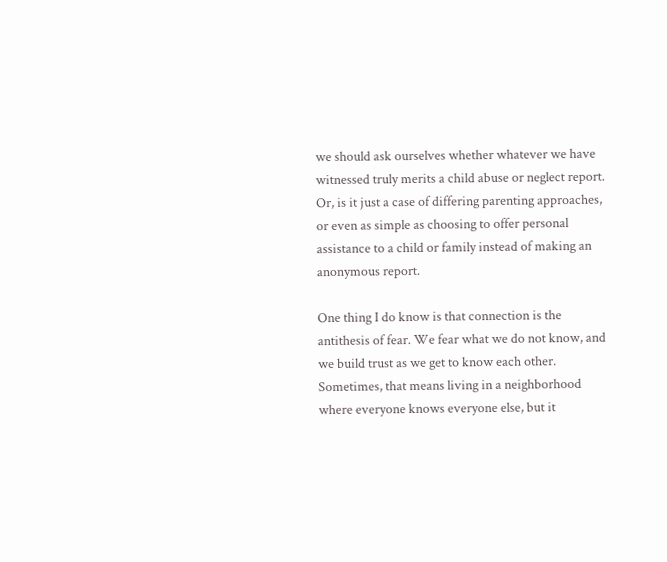we should ask ourselves whether whatever we have witnessed truly merits a child abuse or neglect report. Or, is it just a case of differing parenting approaches, or even as simple as choosing to offer personal assistance to a child or family instead of making an anonymous report.

One thing I do know is that connection is the antithesis of fear. We fear what we do not know, and we build trust as we get to know each other. Sometimes, that means living in a neighborhood where everyone knows everyone else, but it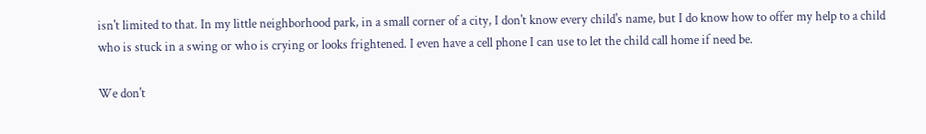isn't limited to that. In my little neighborhood park, in a small corner of a city, I don't know every child's name, but I do know how to offer my help to a child who is stuck in a swing or who is crying or looks frightened. I even have a cell phone I can use to let the child call home if need be.

We don't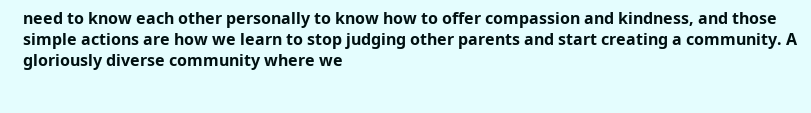need to know each other personally to know how to offer compassion and kindness, and those simple actions are how we learn to stop judging other parents and start creating a community. A gloriously diverse community where we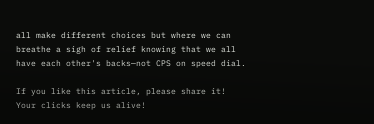all make different choices but where we can breathe a sigh of relief knowing that we all have each other's backs—not CPS on speed dial.

If you like this article, please share it! Your clicks keep us alive!